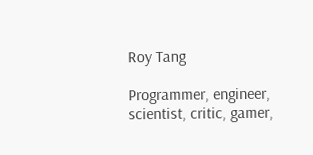Roy Tang

Programmer, engineer, scientist, critic, gamer,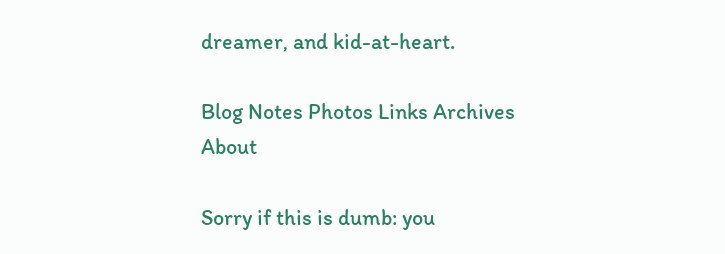dreamer, and kid-at-heart.

Blog Notes Photos Links Archives About

Sorry if this is dumb: you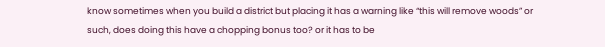know sometimes when you build a district but placing it has a warning like “this will remove woods” or such, does doing this have a chopping bonus too? or it has to be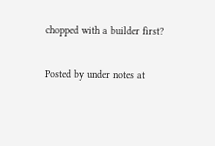chopped with a builder first?

Posted by under notes at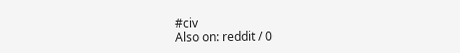#civ
Also on: reddit / 0